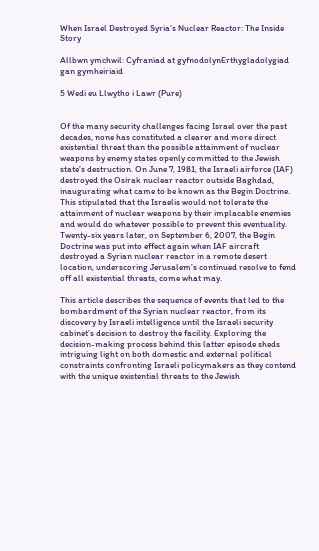When Israel Destroyed Syria’s Nuclear Reactor: The Inside Story

Allbwn ymchwil: Cyfraniad at gyfnodolynErthygladolygiad gan gymheiriaid

5 Wedi eu Llwytho i Lawr (Pure)


Of the many security challenges facing Israel over the past decades, none has constituted a clearer and more direct existential threat than the possible attainment of nuclear weapons by enemy states openly committed to the Jewish state’s destruction. On June 7, 1981, the Israeli airforce (IAF) destroyed the Osirak nuclear reactor outside Baghdad, inaugurating what came to be known as the Begin Doctrine. This stipulated that the Israelis would not tolerate the attainment of nuclear weapons by their implacable enemies and would do whatever possible to prevent this eventuality. Twenty-six years later, on September 6, 2007, the Begin Doctrine was put into effect again when IAF aircraft destroyed a Syrian nuclear reactor in a remote desert location, underscoring Jerusalem’s continued resolve to fend off all existential threats, come what may.

This article describes the sequence of events that led to the bombardment of the Syrian nuclear reactor, from its discovery by Israeli intelligence until the Israeli security cabinet’s decision to destroy the facility. Exploring the decision-making process behind this latter episode sheds intriguing light on both domestic and external political constraints confronting Israeli policymakers as they contend with the unique existential threats to the Jewish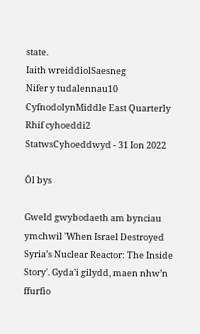state.
Iaith wreiddiolSaesneg
Nifer y tudalennau10
CyfnodolynMiddle East Quarterly
Rhif cyhoeddi2
StatwsCyhoeddwyd - 31 Ion 2022

Ôl bys

Gweld gwybodaeth am bynciau ymchwil 'When Israel Destroyed Syria’s Nuclear Reactor: The Inside Story'. Gyda’i gilydd, maen nhw’n ffurfio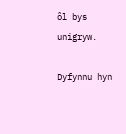ôl bys unigryw.

Dyfynnu hyn